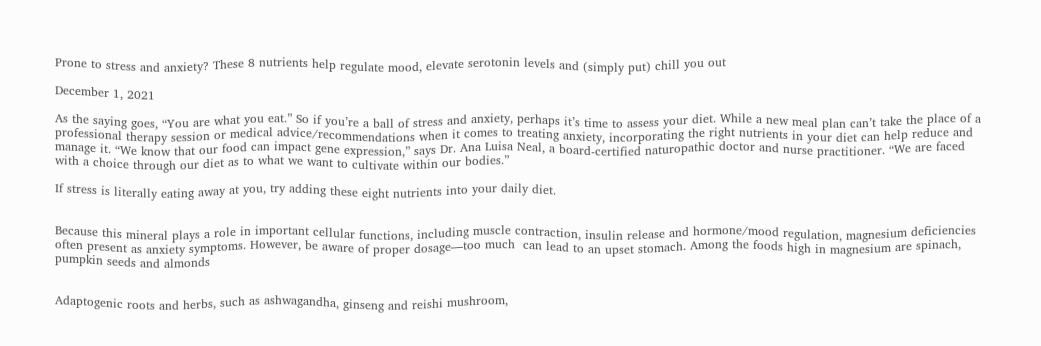Prone to stress and anxiety? These 8 nutrients help regulate mood, elevate serotonin levels and (simply put) chill you out

December 1, 2021

As the saying goes, “You are what you eat.” So if you’re a ball of stress and anxiety, perhaps it’s time to assess your diet. While a new meal plan can’t take the place of a professional therapy session or medical advice/recommendations when it comes to treating anxiety, incorporating the right nutrients in your diet can help reduce and manage it. “We know that our food can impact gene expression,” says Dr. Ana Luisa Neal, a board-certified naturopathic doctor and nurse practitioner. “We are faced with a choice through our diet as to what we want to cultivate within our bodies.”

If stress is literally eating away at you, try adding these eight nutrients into your daily diet.


Because this mineral plays a role in important cellular functions, including muscle contraction, insulin release and hormone/mood regulation, magnesium deficiencies often present as anxiety symptoms. However, be aware of proper dosage—too much  can lead to an upset stomach. Among the foods high in magnesium are spinach, pumpkin seeds and almonds


Adaptogenic roots and herbs, such as ashwagandha, ginseng and reishi mushroom,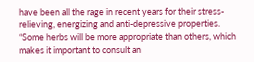have been all the rage in recent years for their stress-relieving, energizing and anti-depressive properties. “Some herbs will be more appropriate than others, which makes it important to consult an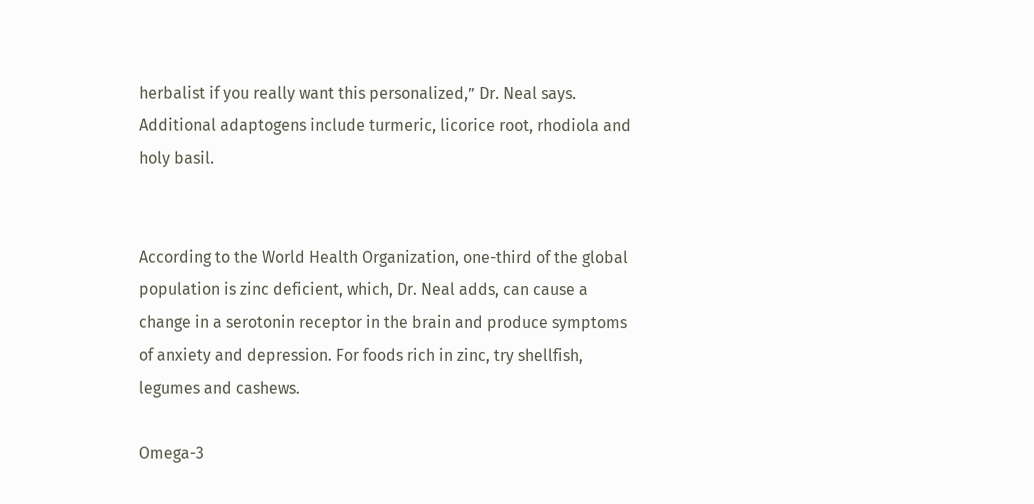herbalist if you really want this personalized,” Dr. Neal says. Additional adaptogens include turmeric, licorice root, rhodiola and holy basil.


According to the World Health Organization, one-third of the global population is zinc deficient, which, Dr. Neal adds, can cause a change in a serotonin receptor in the brain and produce symptoms of anxiety and depression. For foods rich in zinc, try shellfish, legumes and cashews.

Omega-3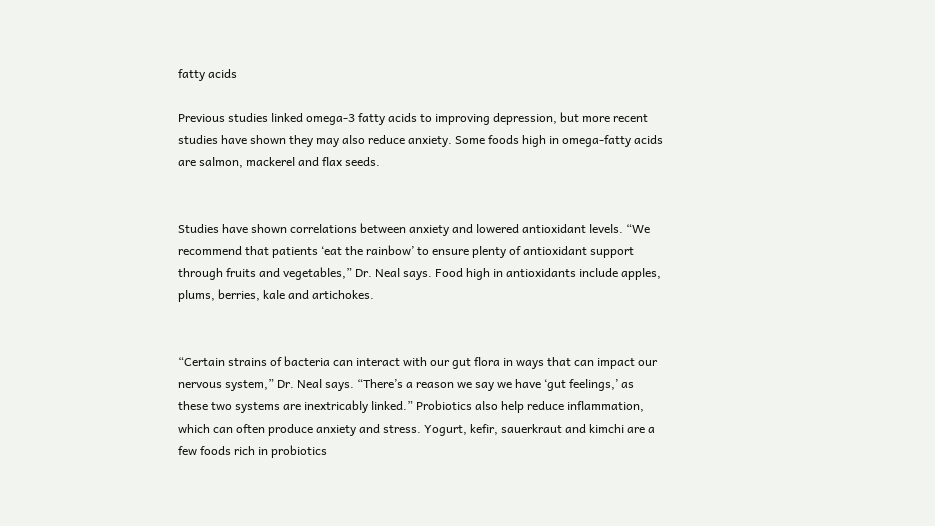fatty acids

Previous studies linked omega-3 fatty acids to improving depression, but more recent studies have shown they may also reduce anxiety. Some foods high in omega-fatty acids are salmon, mackerel and flax seeds.


Studies have shown correlations between anxiety and lowered antioxidant levels. “We recommend that patients ‘eat the rainbow’ to ensure plenty of antioxidant support through fruits and vegetables,” Dr. Neal says. Food high in antioxidants include apples, plums, berries, kale and artichokes.


“Certain strains of bacteria can interact with our gut flora in ways that can impact our nervous system,” Dr. Neal says. “There’s a reason we say we have ‘gut feelings,’ as these two systems are inextricably linked.” Probiotics also help reduce inflammation, which can often produce anxiety and stress. Yogurt, kefir, sauerkraut and kimchi are a few foods rich in probiotics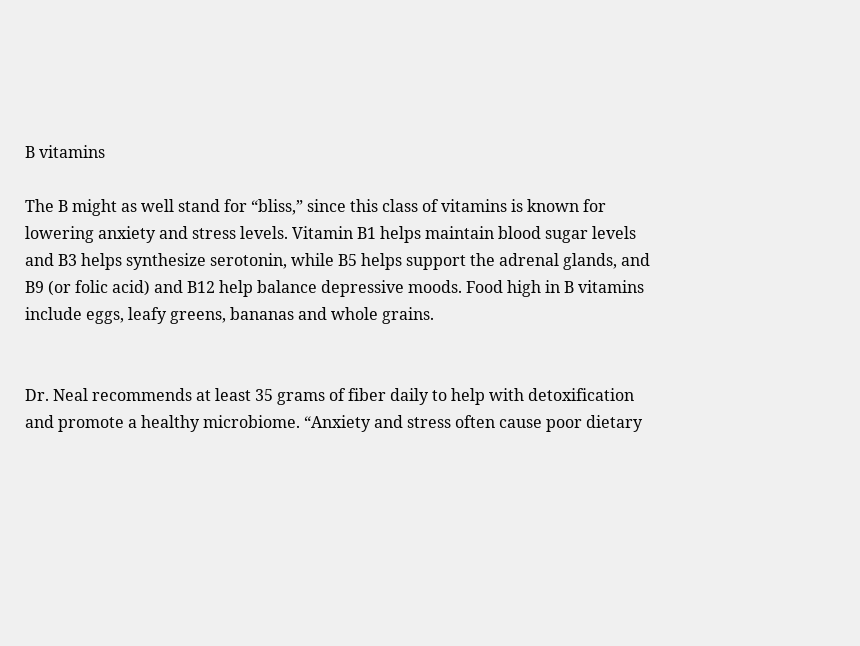B vitamins

The B might as well stand for “bliss,” since this class of vitamins is known for lowering anxiety and stress levels. Vitamin B1 helps maintain blood sugar levels and B3 helps synthesize serotonin, while B5 helps support the adrenal glands, and B9 (or folic acid) and B12 help balance depressive moods. Food high in B vitamins include eggs, leafy greens, bananas and whole grains.


Dr. Neal recommends at least 35 grams of fiber daily to help with detoxification and promote a healthy microbiome. “Anxiety and stress often cause poor dietary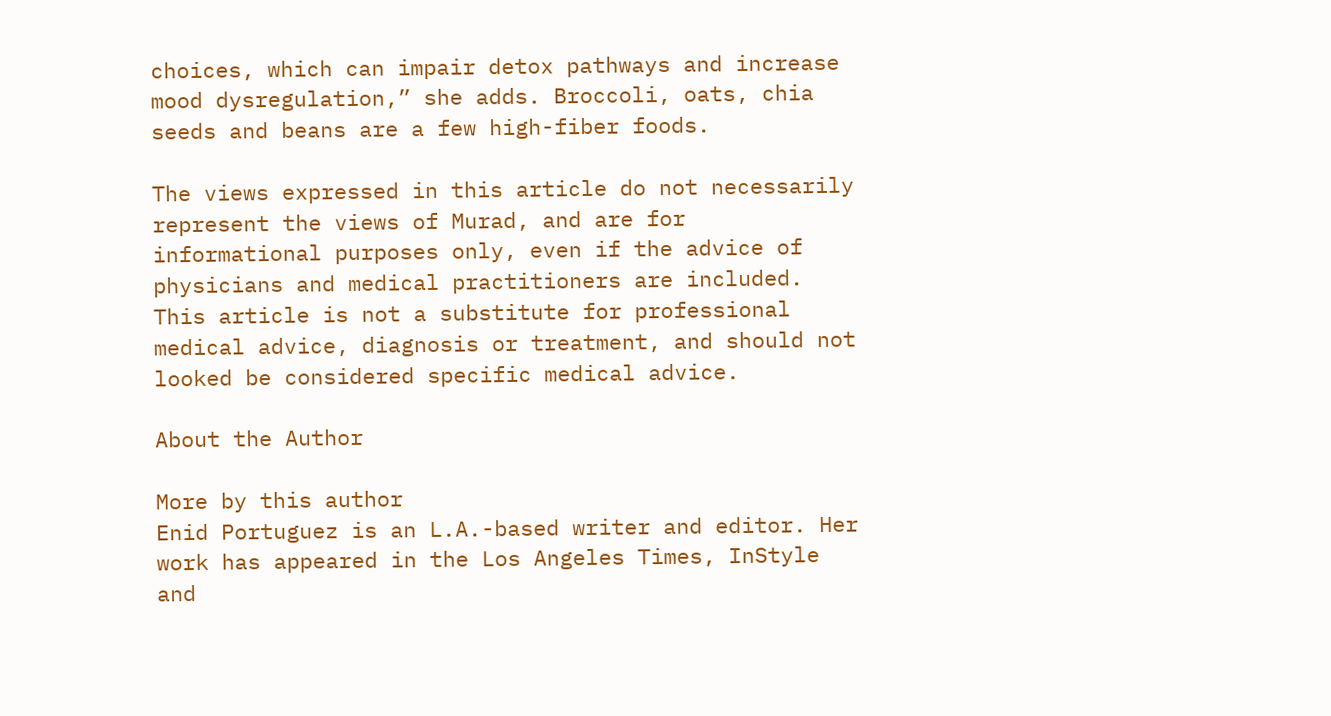choices, which can impair detox pathways and increase mood dysregulation,” she adds. Broccoli, oats, chia seeds and beans are a few high-fiber foods.

The views expressed in this article do not necessarily represent the views of Murad, and are for informational purposes only, even if the advice of physicians and medical practitioners are included. This article is not a substitute for professional medical advice, diagnosis or treatment, and should not looked be considered specific medical advice.

About the Author

More by this author
Enid Portuguez is an L.A.-based writer and editor. Her work has appeared in the Los Angeles Times, InStyle and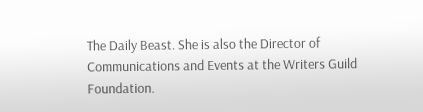The Daily Beast. She is also the Director of Communications and Events at the Writers Guild Foundation.